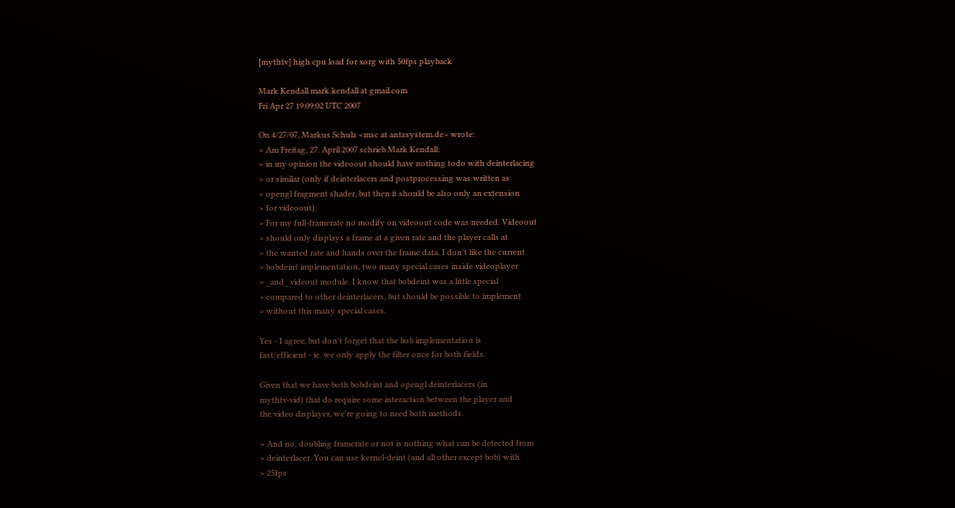[mythtv] high cpu load for xorg with 50fps playback

Mark Kendall mark.kendall at gmail.com
Fri Apr 27 19:09:02 UTC 2007

On 4/27/07, Markus Schulz <msc at antzsystem.de> wrote:
> Am Freitag, 27. April 2007 schrieb Mark Kendall:
> in my opinion the videoout should have nothing todo with deinterlacing
> or similar (only if deinterlacers and postprocessing was written as
> opengl fragment shader, but then it should be also only an extension
> for videoout).
> For my full-framerate no modify on videoout code was needed. Videoout
> should only displays a frame at a given rate and the player calls at
> the wanted rate and hands over the frame data. I don't like the current
> bobdeint implementation, two many special cases inside videoplayer
> _and_ videout module. I know that bobdeint was a little special
> compared to other deinterlacers, but should be possible to implement
> without this many special cases.

Yes - I agree, but don't forget that the bob implementation is
fast/efficient - ie. we only apply the filter once for both fields.

Given that we have both bobdeint and opengl deinterlacers (in
mythtv-vid) that do require some interaction between the player and
the video displayer, we're going to need both methods.

> And no, doubling framerate or not is nothing what can be detected from
> deinterlacer. You can use kernel-deint (and all other except bob) with
> 25fps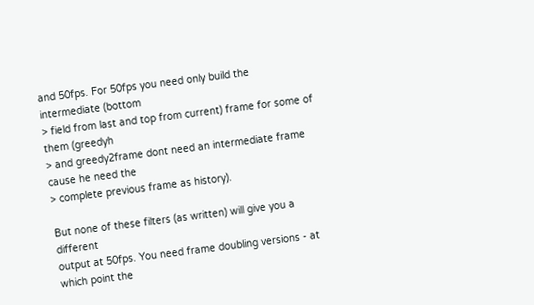and 50fps. For 50fps you need only build the intermediate (bottom
> field from last and top from current) frame for some of them (greedyh
> and greedy2frame dont need an intermediate frame cause he need the
> complete previous frame as history).

But none of these filters (as written) will give you a different
output at 50fps. You need frame doubling versions - at which point the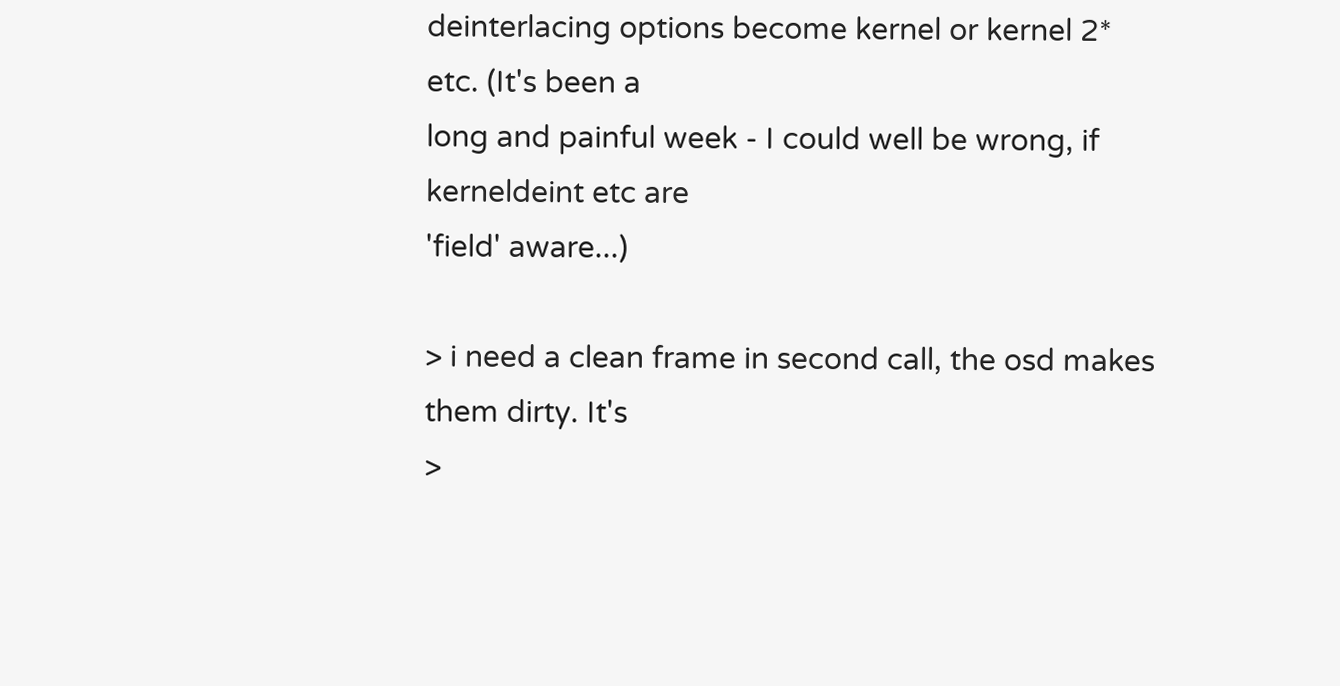deinterlacing options become kernel or kernel 2* etc. (It's been a
long and painful week - I could well be wrong, if kerneldeint etc are
'field' aware...)

> i need a clean frame in second call, the osd makes them dirty. It's
>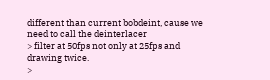different than current bobdeint, cause we need to call the deinterlacer
> filter at 50fps not only at 25fps and drawing twice.
>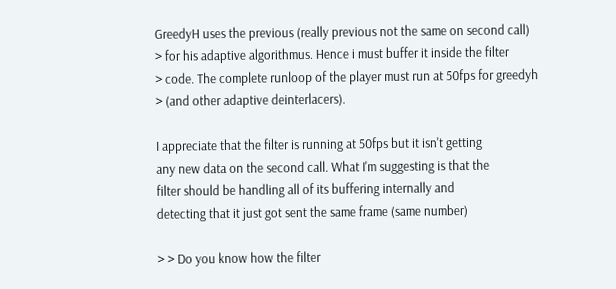GreedyH uses the previous (really previous not the same on second call)
> for his adaptive algorithmus. Hence i must buffer it inside the filter
> code. The complete runloop of the player must run at 50fps for greedyh
> (and other adaptive deinterlacers).

I appreciate that the filter is running at 50fps but it isn't getting
any new data on the second call. What I'm suggesting is that the
filter should be handling all of its buffering internally and
detecting that it just got sent the same frame (same number)

> > Do you know how the filter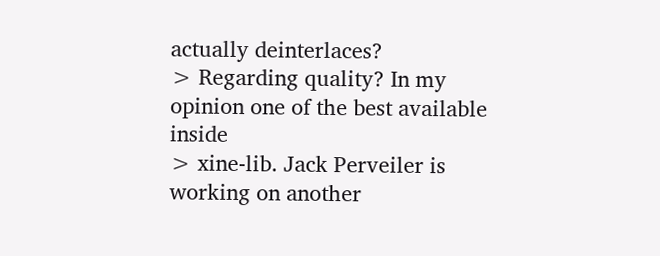actually deinterlaces?
> Regarding quality? In my opinion one of the best available inside
> xine-lib. Jack Perveiler is working on another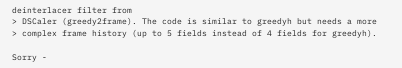deinterlacer filter from
> DSCaler (greedy2frame). The code is similar to greedyh but needs a more
> complex frame history (up to 5 fields instead of 4 fields for greedyh).

Sorry -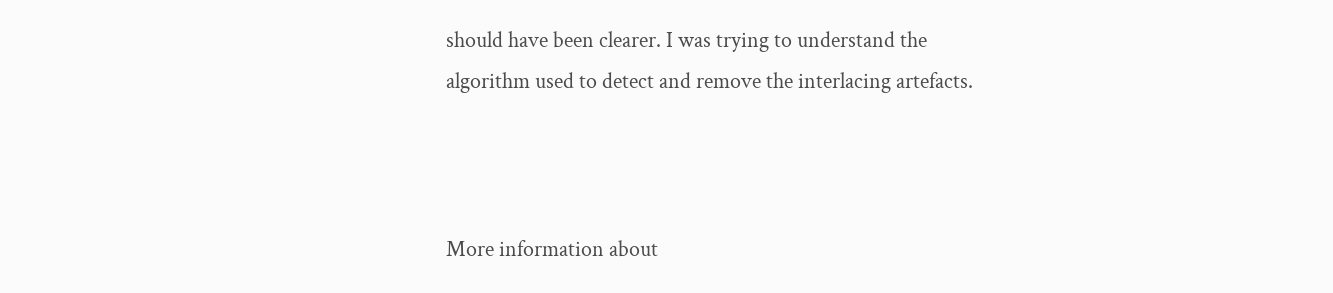should have been clearer. I was trying to understand the
algorithm used to detect and remove the interlacing artefacts.



More information about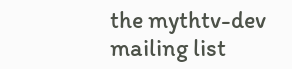the mythtv-dev mailing list